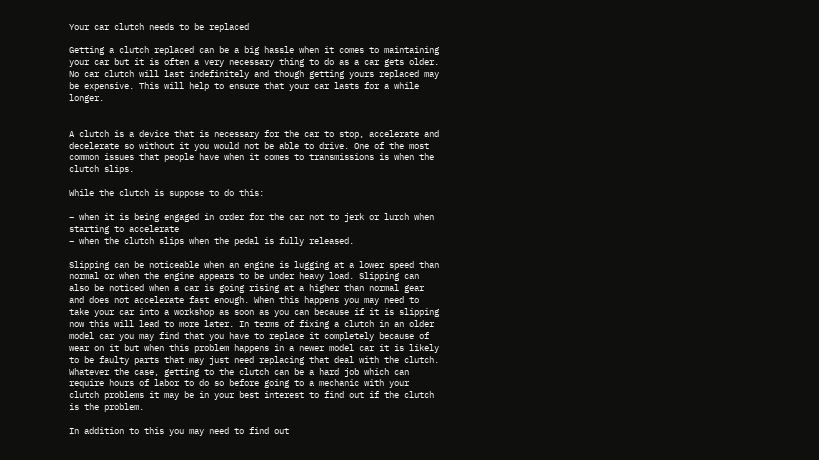Your car clutch needs to be replaced

Getting a clutch replaced can be a big hassle when it comes to maintaining your car but it is often a very necessary thing to do as a car gets older. No car clutch will last indefinitely and though getting yours replaced may be expensive. This will help to ensure that your car lasts for a while longer.


A clutch is a device that is necessary for the car to stop, accelerate and decelerate so without it you would not be able to drive. One of the most common issues that people have when it comes to transmissions is when the clutch slips.

While the clutch is suppose to do this:

– when it is being engaged in order for the car not to jerk or lurch when starting to accelerate
– when the clutch slips when the pedal is fully released.

Slipping can be noticeable when an engine is lugging at a lower speed than normal or when the engine appears to be under heavy load. Slipping can also be noticed when a car is going rising at a higher than normal gear and does not accelerate fast enough. When this happens you may need to take your car into a workshop as soon as you can because if it is slipping now this will lead to more later. In terms of fixing a clutch in an older model car you may find that you have to replace it completely because of wear on it but when this problem happens in a newer model car it is likely to be faulty parts that may just need replacing that deal with the clutch. Whatever the case, getting to the clutch can be a hard job which can require hours of labor to do so before going to a mechanic with your clutch problems it may be in your best interest to find out if the clutch is the problem.

In addition to this you may need to find out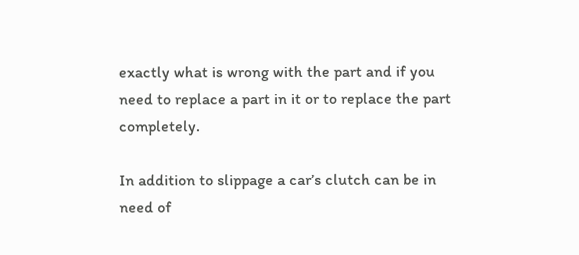exactly what is wrong with the part and if you need to replace a part in it or to replace the part completely.

In addition to slippage a car’s clutch can be in need of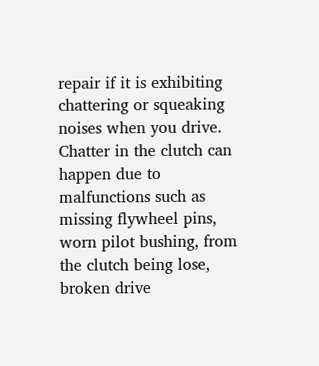repair if it is exhibiting chattering or squeaking noises when you drive. Chatter in the clutch can happen due to malfunctions such as missing flywheel pins, worn pilot bushing, from the clutch being lose, broken drive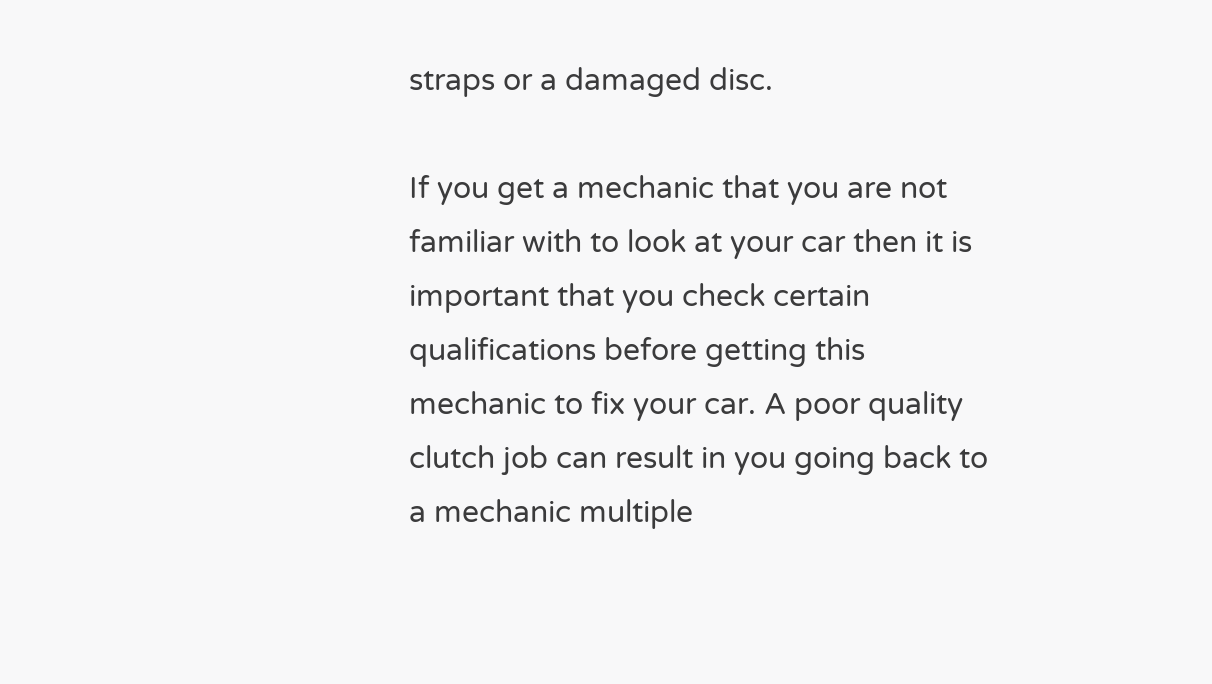straps or a damaged disc.

If you get a mechanic that you are not familiar with to look at your car then it is important that you check certain qualifications before getting this mechanic to fix your car. A poor quality clutch job can result in you going back to a mechanic multiple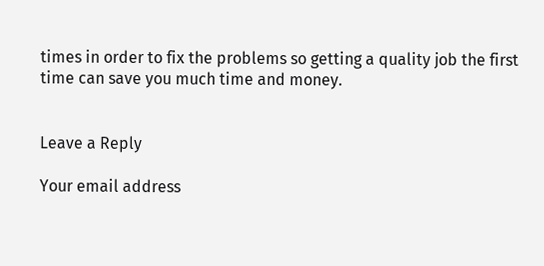times in order to fix the problems so getting a quality job the first time can save you much time and money.


Leave a Reply

Your email address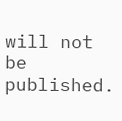will not be published.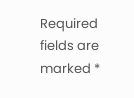Required fields are marked *